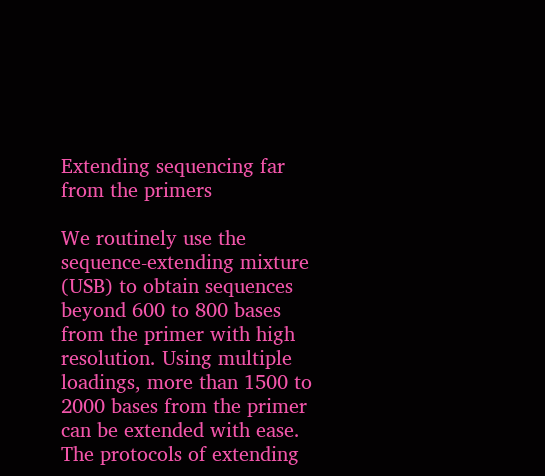Extending sequencing far from the primers

We routinely use the sequence-extending mixture (USB) to obtain sequences beyond 600 to 800 bases from the primer with high resolution. Using multiple loadings, more than 1500 to 2000 bases from the primer can be extended with ease. The protocols of extending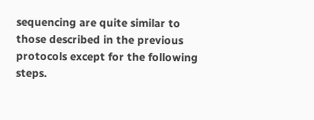sequencing are quite similar to those described in the previous protocols except for the following steps.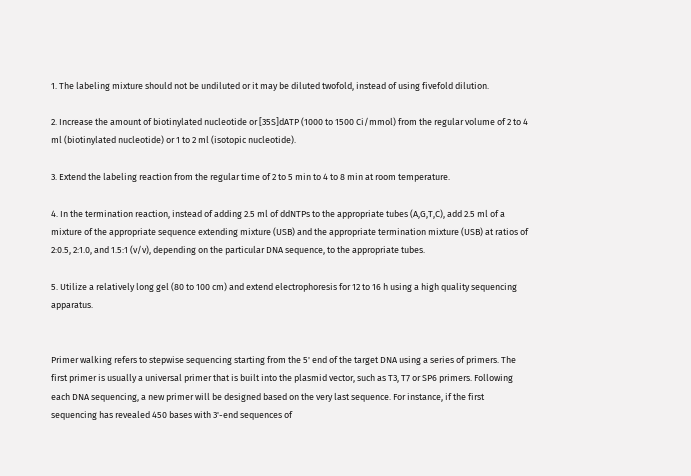1. The labeling mixture should not be undiluted or it may be diluted twofold, instead of using fivefold dilution.

2. Increase the amount of biotinylated nucleotide or [35S]dATP (1000 to 1500 Ci/mmol) from the regular volume of 2 to 4 ml (biotinylated nucleotide) or 1 to 2 ml (isotopic nucleotide).

3. Extend the labeling reaction from the regular time of 2 to 5 min to 4 to 8 min at room temperature.

4. In the termination reaction, instead of adding 2.5 ml of ddNTPs to the appropriate tubes (A,G,T,C), add 2.5 ml of a mixture of the appropriate sequence extending mixture (USB) and the appropriate termination mixture (USB) at ratios of 2:0.5, 2:1.0, and 1.5:1 (v/v), depending on the particular DNA sequence, to the appropriate tubes.

5. Utilize a relatively long gel (80 to 100 cm) and extend electrophoresis for 12 to 16 h using a high quality sequencing apparatus.


Primer walking refers to stepwise sequencing starting from the 5' end of the target DNA using a series of primers. The first primer is usually a universal primer that is built into the plasmid vector, such as T3, T7 or SP6 primers. Following each DNA sequencing, a new primer will be designed based on the very last sequence. For instance, if the first sequencing has revealed 450 bases with 3'-end sequences of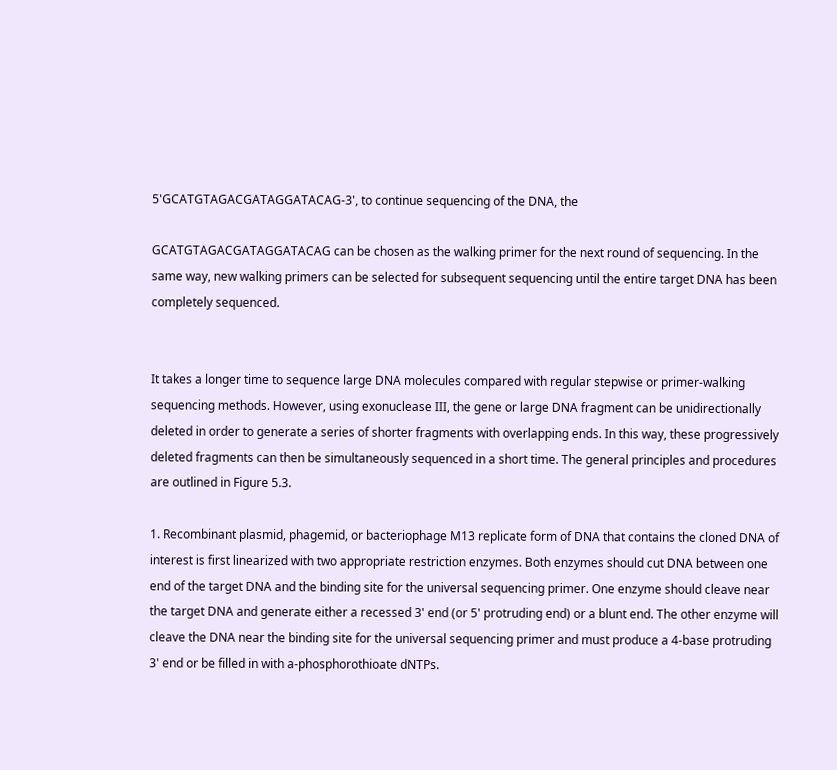5'GCATGTAGACGATAGGATACAG-3', to continue sequencing of the DNA, the

GCATGTAGACGATAGGATACAG can be chosen as the walking primer for the next round of sequencing. In the same way, new walking primers can be selected for subsequent sequencing until the entire target DNA has been completely sequenced.


It takes a longer time to sequence large DNA molecules compared with regular stepwise or primer-walking sequencing methods. However, using exonuclease III, the gene or large DNA fragment can be unidirectionally deleted in order to generate a series of shorter fragments with overlapping ends. In this way, these progressively deleted fragments can then be simultaneously sequenced in a short time. The general principles and procedures are outlined in Figure 5.3.

1. Recombinant plasmid, phagemid, or bacteriophage M13 replicate form of DNA that contains the cloned DNA of interest is first linearized with two appropriate restriction enzymes. Both enzymes should cut DNA between one end of the target DNA and the binding site for the universal sequencing primer. One enzyme should cleave near the target DNA and generate either a recessed 3' end (or 5' protruding end) or a blunt end. The other enzyme will cleave the DNA near the binding site for the universal sequencing primer and must produce a 4-base protruding 3' end or be filled in with a-phosphorothioate dNTPs.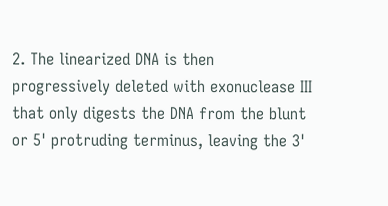2. The linearized DNA is then progressively deleted with exonuclease III that only digests the DNA from the blunt or 5' protruding terminus, leaving the 3'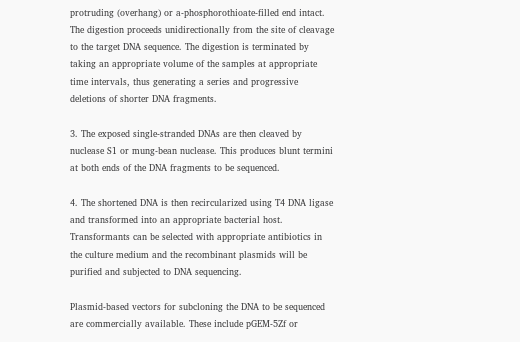protruding (overhang) or a-phosphorothioate-filled end intact. The digestion proceeds unidirectionally from the site of cleavage to the target DNA sequence. The digestion is terminated by taking an appropriate volume of the samples at appropriate time intervals, thus generating a series and progressive deletions of shorter DNA fragments.

3. The exposed single-stranded DNAs are then cleaved by nuclease S1 or mung-bean nuclease. This produces blunt termini at both ends of the DNA fragments to be sequenced.

4. The shortened DNA is then recircularized using T4 DNA ligase and transformed into an appropriate bacterial host. Transformants can be selected with appropriate antibiotics in the culture medium and the recombinant plasmids will be purified and subjected to DNA sequencing.

Plasmid-based vectors for subcloning the DNA to be sequenced are commercially available. These include pGEM-5Zf or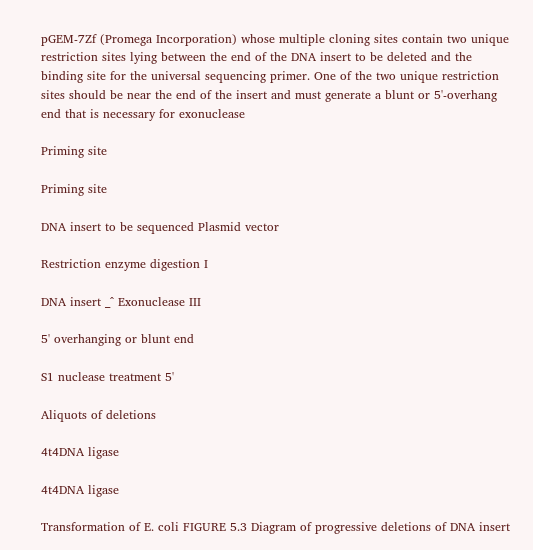pGEM-7Zf (Promega Incorporation) whose multiple cloning sites contain two unique restriction sites lying between the end of the DNA insert to be deleted and the binding site for the universal sequencing primer. One of the two unique restriction sites should be near the end of the insert and must generate a blunt or 5'-overhang end that is necessary for exonuclease

Priming site

Priming site

DNA insert to be sequenced Plasmid vector

Restriction enzyme digestion I

DNA insert _^ Exonuclease III

5' overhanging or blunt end

S1 nuclease treatment 5'

Aliquots of deletions

4t4DNA ligase

4t4DNA ligase

Transformation of E. coli FIGURE 5.3 Diagram of progressive deletions of DNA insert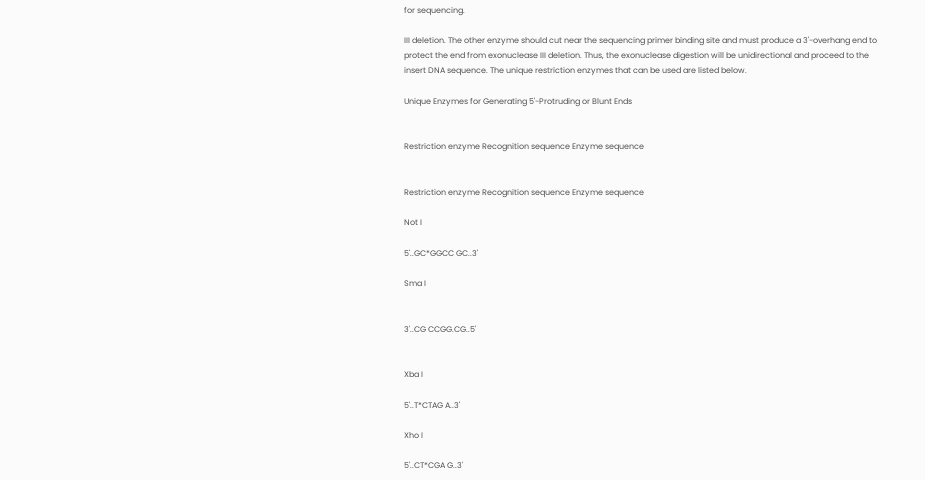for sequencing.

III deletion. The other enzyme should cut near the sequencing primer binding site and must produce a 3'-overhang end to protect the end from exonuclease III deletion. Thus, the exonuclease digestion will be unidirectional and proceed to the insert DNA sequence. The unique restriction enzymes that can be used are listed below.

Unique Enzymes for Generating 5'-Protruding or Blunt Ends


Restriction enzyme Recognition sequence Enzyme sequence


Restriction enzyme Recognition sequence Enzyme sequence

Not I

5'..GC*GGCC GC..3'

Sma I


3'..CG CCGG.CG..5'


Xba I

5'..T*CTAG A..3'

Xho I

5'..CT*CGA G..3'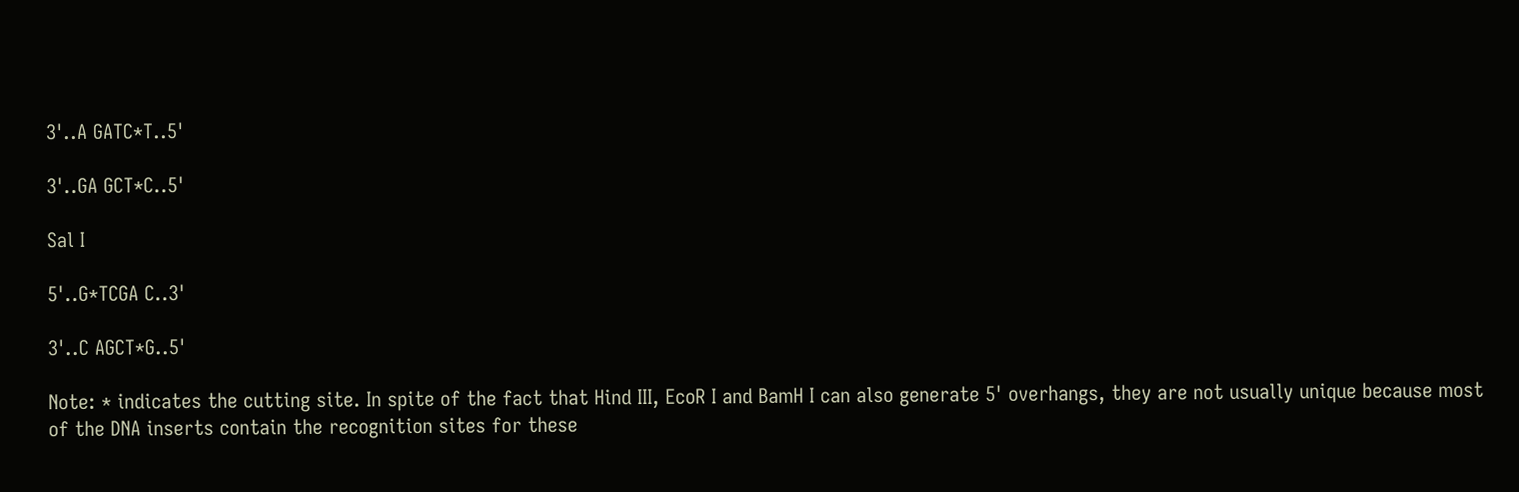3'..A GATC*T..5'

3'..GA GCT*C..5'

Sal I

5'..G*TCGA C..3'

3'..C AGCT*G..5'

Note: * indicates the cutting site. In spite of the fact that Hind III, EcoR I and BamH I can also generate 5' overhangs, they are not usually unique because most of the DNA inserts contain the recognition sites for these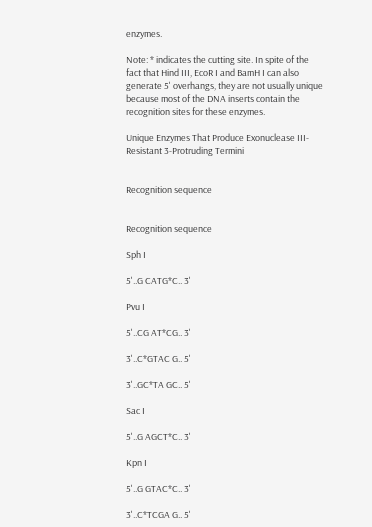enzymes.

Note: * indicates the cutting site. In spite of the fact that Hind III, EcoR I and BamH I can also generate 5' overhangs, they are not usually unique because most of the DNA inserts contain the recognition sites for these enzymes.

Unique Enzymes That Produce Exonuclease III-Resistant 3-Protruding Termini


Recognition sequence


Recognition sequence

Sph I

5'..G CATG*C.. 3'

Pvu I

5'..CG AT*CG.. 3'

3'..C*GTAC G.. 5'

3'..GC*TA GC.. 5'

Sac I

5'..G AGCT*C.. 3'

Kpn I

5'..G GTAC*C.. 3'

3'..C*TCGA G.. 5'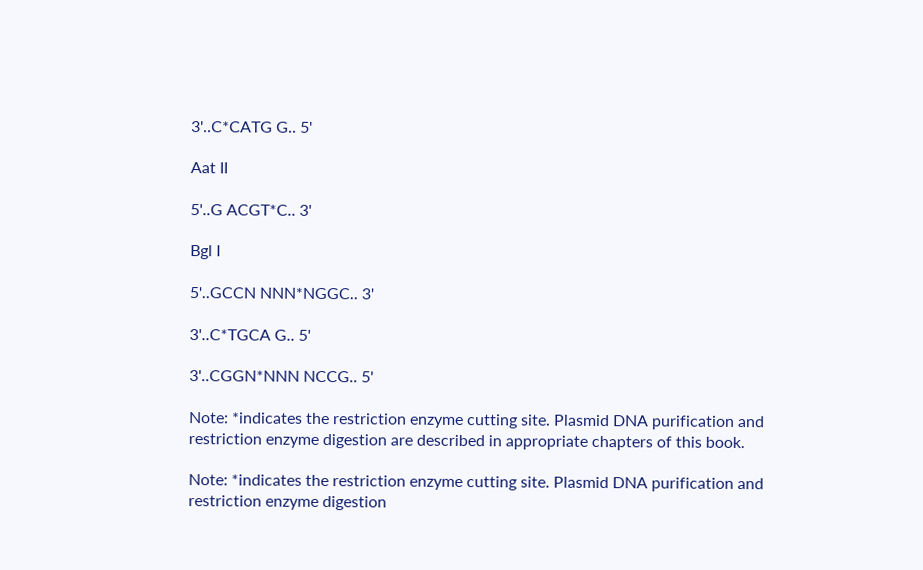3'..C*CATG G.. 5'

Aat II

5'..G ACGT*C.. 3'

Bgl I

5'..GCCN NNN*NGGC.. 3'

3'..C*TGCA G.. 5'

3'..CGGN*NNN NCCG.. 5'

Note: *indicates the restriction enzyme cutting site. Plasmid DNA purification and restriction enzyme digestion are described in appropriate chapters of this book.

Note: *indicates the restriction enzyme cutting site. Plasmid DNA purification and restriction enzyme digestion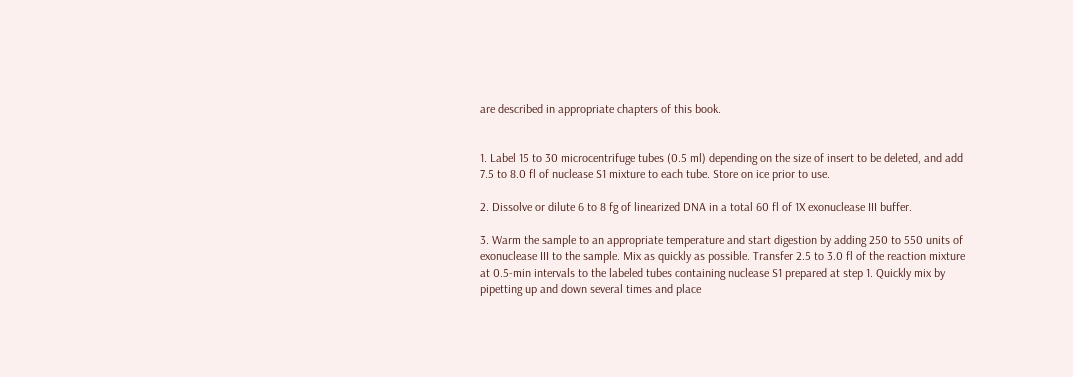are described in appropriate chapters of this book.


1. Label 15 to 30 microcentrifuge tubes (0.5 ml) depending on the size of insert to be deleted, and add 7.5 to 8.0 fl of nuclease S1 mixture to each tube. Store on ice prior to use.

2. Dissolve or dilute 6 to 8 fg of linearized DNA in a total 60 fl of 1X exonuclease III buffer.

3. Warm the sample to an appropriate temperature and start digestion by adding 250 to 550 units of exonuclease III to the sample. Mix as quickly as possible. Transfer 2.5 to 3.0 fl of the reaction mixture at 0.5-min intervals to the labeled tubes containing nuclease S1 prepared at step 1. Quickly mix by pipetting up and down several times and place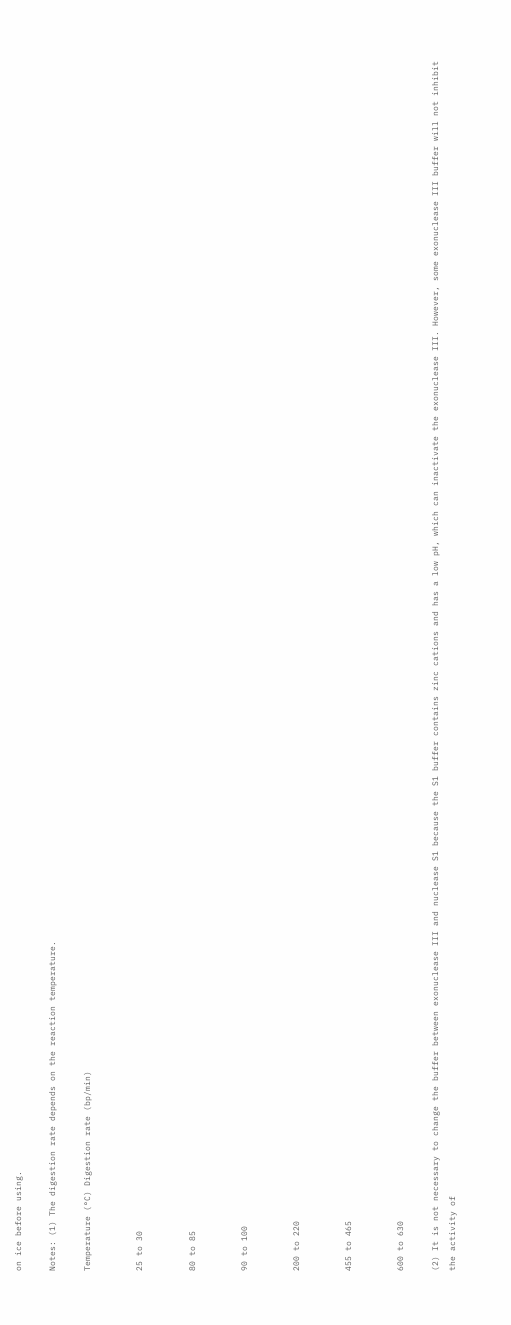on ice before using.

Notes: (1) The digestion rate depends on the reaction temperature.

Temperature (°C) Digestion rate (bp/min)


25 to 30


80 to 85


90 to 100


200 to 220


455 to 465


600 to 630

(2) It is not necessary to change the buffer between exonuclease III and nuclease S1 because the S1 buffer contains zinc cations and has a low pH, which can inactivate the exonuclease III. However, some exonuclease III buffer will not inhibit the activity of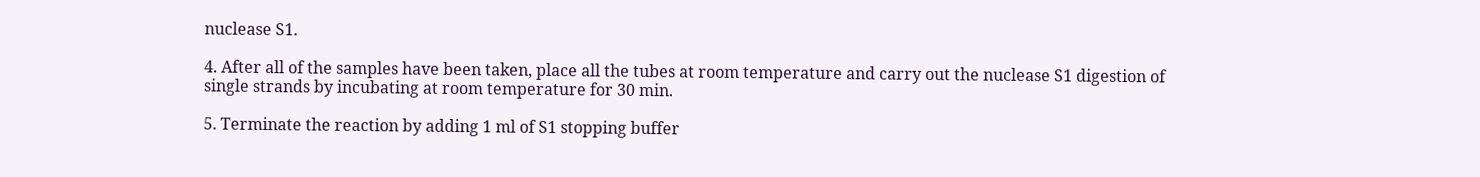nuclease S1.

4. After all of the samples have been taken, place all the tubes at room temperature and carry out the nuclease S1 digestion of single strands by incubating at room temperature for 30 min.

5. Terminate the reaction by adding 1 ml of S1 stopping buffer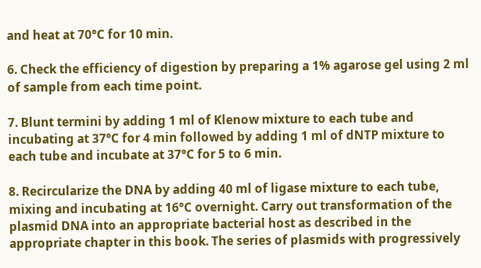and heat at 70°C for 10 min.

6. Check the efficiency of digestion by preparing a 1% agarose gel using 2 ml of sample from each time point.

7. Blunt termini by adding 1 ml of Klenow mixture to each tube and incubating at 37°C for 4 min followed by adding 1 ml of dNTP mixture to each tube and incubate at 37°C for 5 to 6 min.

8. Recircularize the DNA by adding 40 ml of ligase mixture to each tube, mixing and incubating at 16°C overnight. Carry out transformation of the plasmid DNA into an appropriate bacterial host as described in the appropriate chapter in this book. The series of plasmids with progressively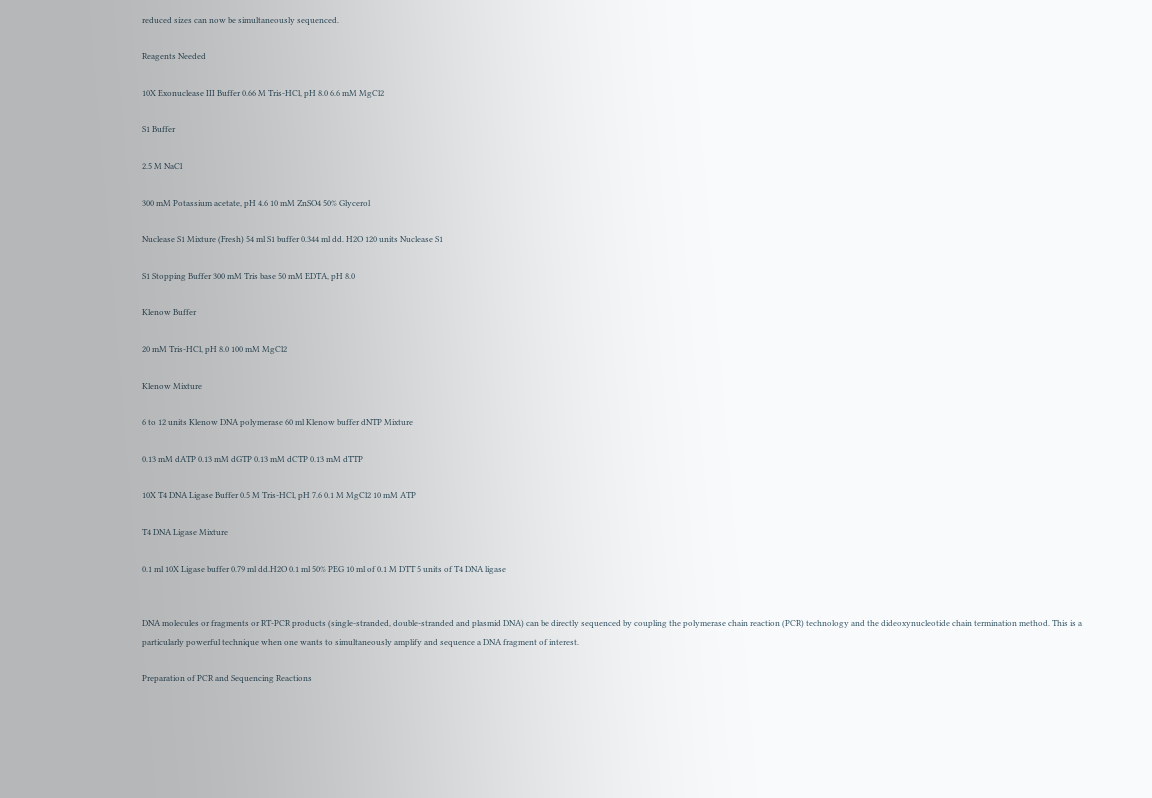reduced sizes can now be simultaneously sequenced.

Reagents Needed

10X Exonuclease III Buffer 0.66 M Tris-HCl, pH 8.0 6.6 mM MgCl2

S1 Buffer

2.5 M NaCl

300 mM Potassium acetate, pH 4.6 10 mM ZnSO4 50% Glycerol

Nuclease S1 Mixture (Fresh) 54 ml S1 buffer 0.344 ml dd. H2O 120 units Nuclease S1

S1 Stopping Buffer 300 mM Tris base 50 mM EDTA, pH 8.0

Klenow Buffer

20 mM Tris-HCl, pH 8.0 100 mM MgCl2

Klenow Mixture

6 to 12 units Klenow DNA polymerase 60 ml Klenow buffer dNTP Mixture

0.13 mM dATP 0.13 mM dGTP 0.13 mM dCTP 0.13 mM dTTP

10X T4 DNA Ligase Buffer 0.5 M Tris-HCl, pH 7.6 0.1 M MgCl2 10 mM ATP

T4 DNA Ligase Mixture

0.1 ml 10X Ligase buffer 0.79 ml dd.H2O 0.1 ml 50% PEG 10 ml of 0.1 M DTT 5 units of T4 DNA ligase


DNA molecules or fragments or RT-PCR products (single-stranded, double-stranded and plasmid DNA) can be directly sequenced by coupling the polymerase chain reaction (PCR) technology and the dideoxynucleotide chain termination method. This is a particularly powerful technique when one wants to simultaneously amplify and sequence a DNA fragment of interest.

Preparation of PCR and Sequencing Reactions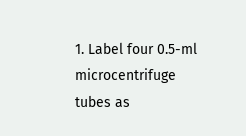1. Label four 0.5-ml microcentrifuge tubes as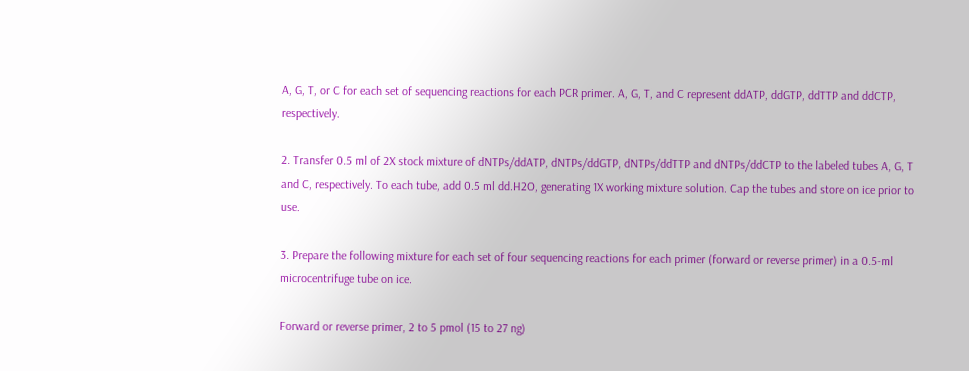A, G, T, or C for each set of sequencing reactions for each PCR primer. A, G, T, and C represent ddATP, ddGTP, ddTTP and ddCTP, respectively.

2. Transfer 0.5 ml of 2X stock mixture of dNTPs/ddATP, dNTPs/ddGTP, dNTPs/ddTTP and dNTPs/ddCTP to the labeled tubes A, G, T and C, respectively. To each tube, add 0.5 ml dd.H2O, generating 1X working mixture solution. Cap the tubes and store on ice prior to use.

3. Prepare the following mixture for each set of four sequencing reactions for each primer (forward or reverse primer) in a 0.5-ml microcentrifuge tube on ice.

Forward or reverse primer, 2 to 5 pmol (15 to 27 ng)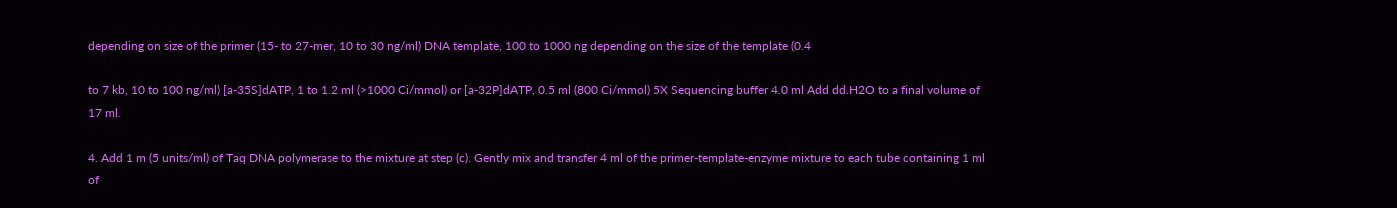depending on size of the primer (15- to 27-mer, 10 to 30 ng/ml) DNA template, 100 to 1000 ng depending on the size of the template (0.4

to 7 kb, 10 to 100 ng/ml) [a-35S]dATP, 1 to 1.2 ml (>1000 Ci/mmol) or [a-32P]dATP, 0.5 ml (800 Ci/mmol) 5X Sequencing buffer 4.0 ml Add dd.H2O to a final volume of 17 ml.

4. Add 1 m (5 units/ml) of Taq DNA polymerase to the mixture at step (c). Gently mix and transfer 4 ml of the primer-template-enzyme mixture to each tube containing 1 ml of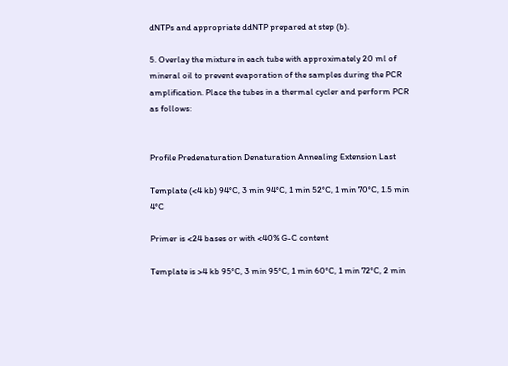dNTPs and appropriate ddNTP prepared at step (b).

5. Overlay the mixture in each tube with approximately 20 ml of mineral oil to prevent evaporation of the samples during the PCR amplification. Place the tubes in a thermal cycler and perform PCR as follows:


Profile Predenaturation Denaturation Annealing Extension Last

Template (<4 kb) 94°C, 3 min 94°C, 1 min 52°C, 1 min 70°C, 1.5 min 4°C

Primer is <24 bases or with <40% G-C content

Template is >4 kb 95°C, 3 min 95°C, 1 min 60°C, 1 min 72°C, 2 min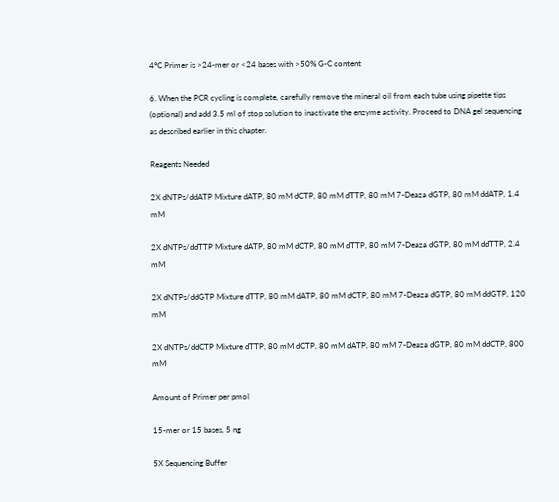4°C Primer is >24-mer or <24 bases with >50% G-C content

6. When the PCR cycling is complete, carefully remove the mineral oil from each tube using pipette tips (optional) and add 3.5 ml of stop solution to inactivate the enzyme activity. Proceed to DNA gel sequencing as described earlier in this chapter.

Reagents Needed

2X dNTPs/ddATP Mixture dATP, 80 mM dCTP, 80 mM dTTP, 80 mM 7-Deaza dGTP, 80 mM ddATP, 1.4 mM

2X dNTPs/ddTTP Mixture dATP, 80 mM dCTP, 80 mM dTTP, 80 mM 7-Deaza dGTP, 80 mM ddTTP, 2.4 mM

2X dNTPs/ddGTP Mixture dTTP, 80 mM dATP, 80 mM dCTP, 80 mM 7-Deaza dGTP, 80 mM ddGTP, 120 mM

2X dNTPs/ddCTP Mixture dTTP, 80 mM dCTP, 80 mM dATP, 80 mM 7-Deaza dGTP, 80 mM ddCTP, 800 mM

Amount of Primer per pmol

15-mer or 15 bases, 5 ng

5X Sequencing Buffer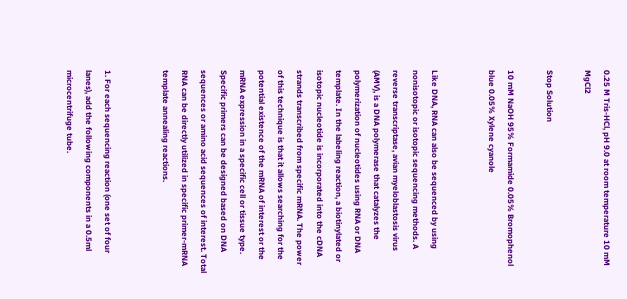0.25 M Tris-HCl, pH 9.0 at room temperature 10 mM MgCl2

Stop Solution

10 mM NaOH 95% Formamide 0.05% Bromophenol blue 0.05% Xylene cyanole


Like DNA, RNA can also be sequenced by using nonisotopic or isotopic sequencing methods. A reverse transcriptase, avian myeloblastosis virus (AMV), is a DNA polymerase that catalyzes the polymerization of nucleotides using RNA or DNA template. In the labeling reaction, a biotinylated or isotopic nucleotide is incorporated into the cDNA strands transcribed from specific mRNA. The power of this technique is that it allows searching for the potential existence of the mRNA of interest or the mRNA expression in a specific cell or tissue type. Specific primers can be designed based on DNA sequences or amino acid sequences of interest. Total RNA can be directly utilized in specific primer-mRNA template annealing reactions.


1. For each sequencing reaction (one set of four lanes), add the following components in a 0.5ml microcentrifuge tube.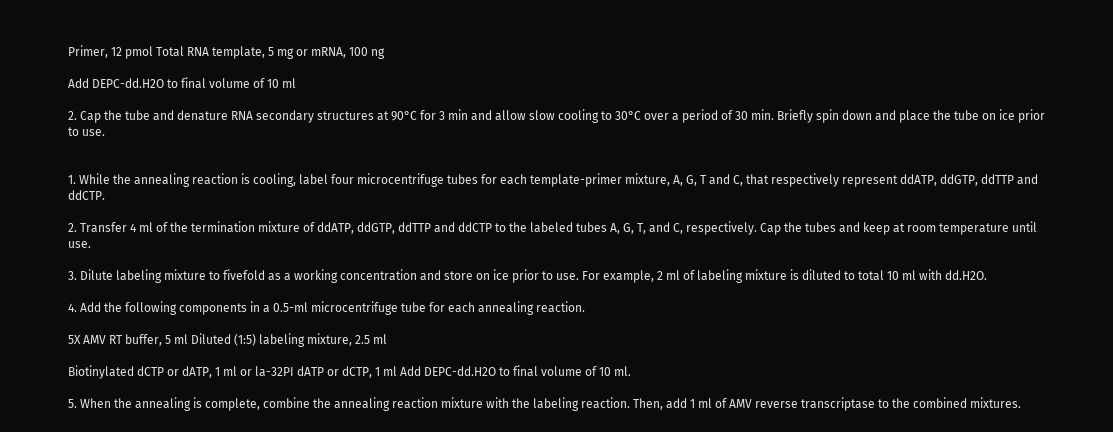Primer, 12 pmol Total RNA template, 5 mg or mRNA, 100 ng

Add DEPC-dd.H2O to final volume of 10 ml

2. Cap the tube and denature RNA secondary structures at 90°C for 3 min and allow slow cooling to 30°C over a period of 30 min. Briefly spin down and place the tube on ice prior to use.


1. While the annealing reaction is cooling, label four microcentrifuge tubes for each template-primer mixture, A, G, T and C, that respectively represent ddATP, ddGTP, ddTTP and ddCTP.

2. Transfer 4 ml of the termination mixture of ddATP, ddGTP, ddTTP and ddCTP to the labeled tubes A, G, T, and C, respectively. Cap the tubes and keep at room temperature until use.

3. Dilute labeling mixture to fivefold as a working concentration and store on ice prior to use. For example, 2 ml of labeling mixture is diluted to total 10 ml with dd.H2O.

4. Add the following components in a 0.5-ml microcentrifuge tube for each annealing reaction.

5X AMV RT buffer, 5 ml Diluted (1:5) labeling mixture, 2.5 ml

Biotinylated dCTP or dATP, 1 ml or la-32PI dATP or dCTP, 1 ml Add DEPC-dd.H2O to final volume of 10 ml.

5. When the annealing is complete, combine the annealing reaction mixture with the labeling reaction. Then, add 1 ml of AMV reverse transcriptase to the combined mixtures.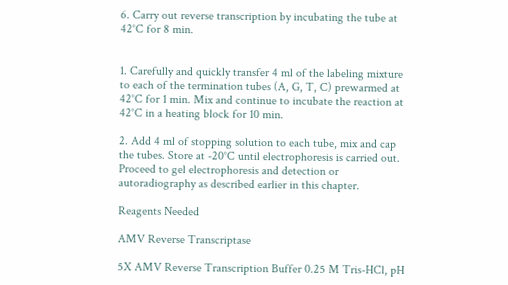6. Carry out reverse transcription by incubating the tube at 42°C for 8 min.


1. Carefully and quickly transfer 4 ml of the labeling mixture to each of the termination tubes (A, G, T, C) prewarmed at 42°C for 1 min. Mix and continue to incubate the reaction at 42°C in a heating block for 10 min.

2. Add 4 ml of stopping solution to each tube, mix and cap the tubes. Store at -20°C until electrophoresis is carried out. Proceed to gel electrophoresis and detection or autoradiography as described earlier in this chapter.

Reagents Needed

AMV Reverse Transcriptase

5X AMV Reverse Transcription Buffer 0.25 M Tris-HCl, pH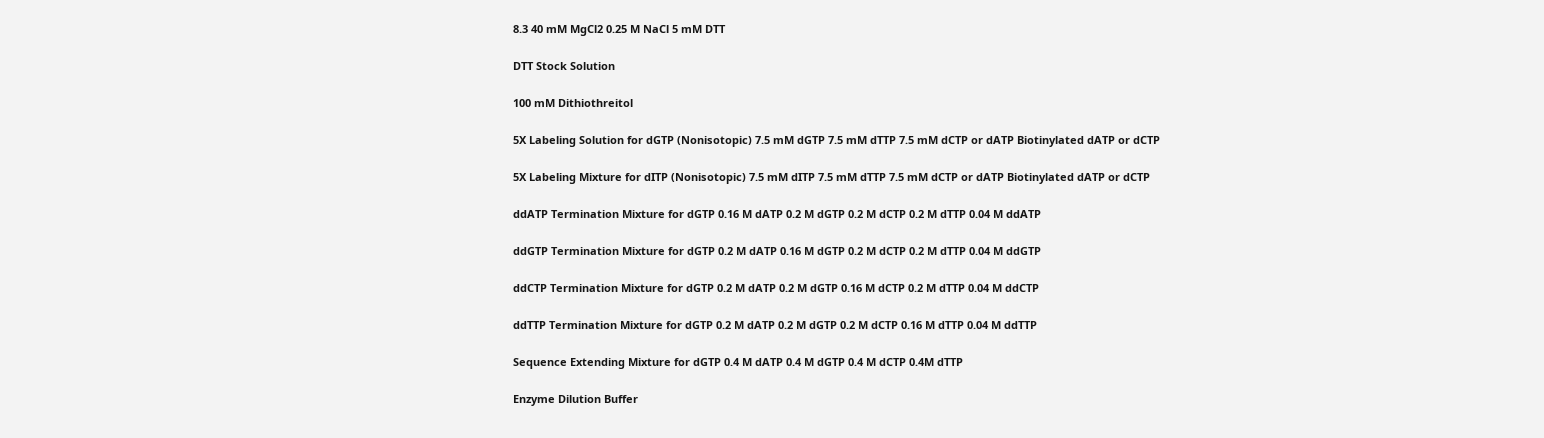8.3 40 mM MgCl2 0.25 M NaCl 5 mM DTT

DTT Stock Solution

100 mM Dithiothreitol

5X Labeling Solution for dGTP (Nonisotopic) 7.5 mM dGTP 7.5 mM dTTP 7.5 mM dCTP or dATP Biotinylated dATP or dCTP

5X Labeling Mixture for dITP (Nonisotopic) 7.5 mM dITP 7.5 mM dTTP 7.5 mM dCTP or dATP Biotinylated dATP or dCTP

ddATP Termination Mixture for dGTP 0.16 M dATP 0.2 M dGTP 0.2 M dCTP 0.2 M dTTP 0.04 M ddATP

ddGTP Termination Mixture for dGTP 0.2 M dATP 0.16 M dGTP 0.2 M dCTP 0.2 M dTTP 0.04 M ddGTP

ddCTP Termination Mixture for dGTP 0.2 M dATP 0.2 M dGTP 0.16 M dCTP 0.2 M dTTP 0.04 M ddCTP

ddTTP Termination Mixture for dGTP 0.2 M dATP 0.2 M dGTP 0.2 M dCTP 0.16 M dTTP 0.04 M ddTTP

Sequence Extending Mixture for dGTP 0.4 M dATP 0.4 M dGTP 0.4 M dCTP 0.4M dTTP

Enzyme Dilution Buffer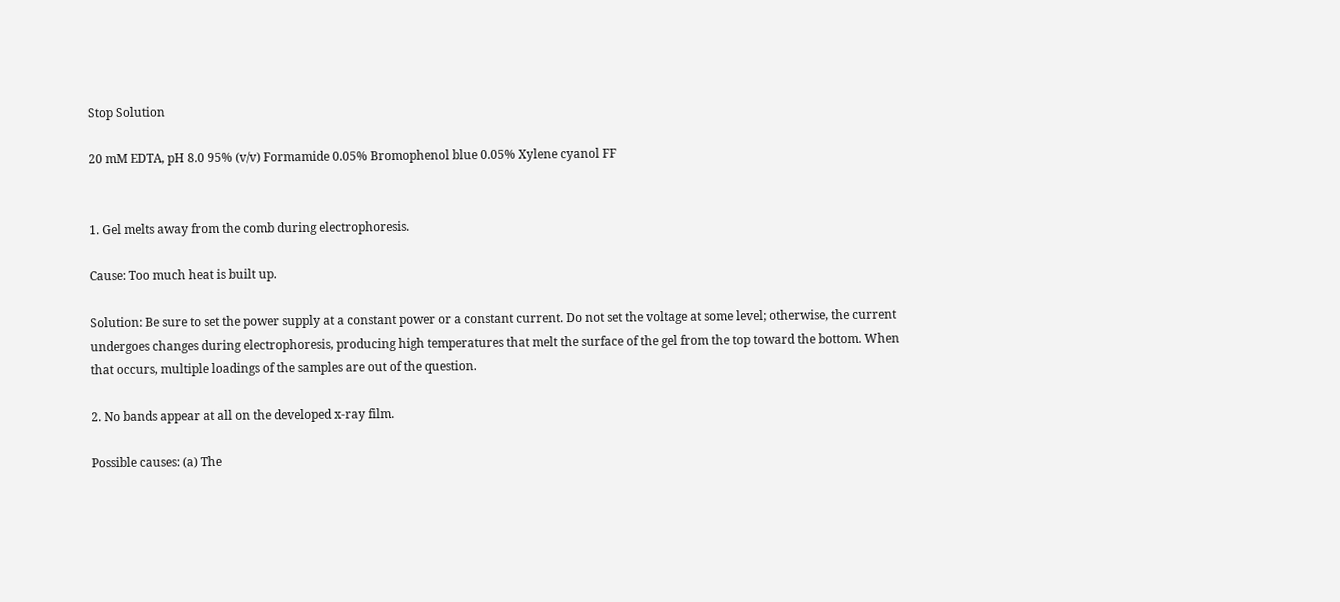Stop Solution

20 mM EDTA, pH 8.0 95% (v/v) Formamide 0.05% Bromophenol blue 0.05% Xylene cyanol FF


1. Gel melts away from the comb during electrophoresis.

Cause: Too much heat is built up.

Solution: Be sure to set the power supply at a constant power or a constant current. Do not set the voltage at some level; otherwise, the current undergoes changes during electrophoresis, producing high temperatures that melt the surface of the gel from the top toward the bottom. When that occurs, multiple loadings of the samples are out of the question.

2. No bands appear at all on the developed x-ray film.

Possible causes: (a) The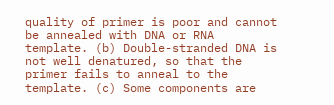quality of primer is poor and cannot be annealed with DNA or RNA template. (b) Double-stranded DNA is not well denatured, so that the primer fails to anneal to the template. (c) Some components are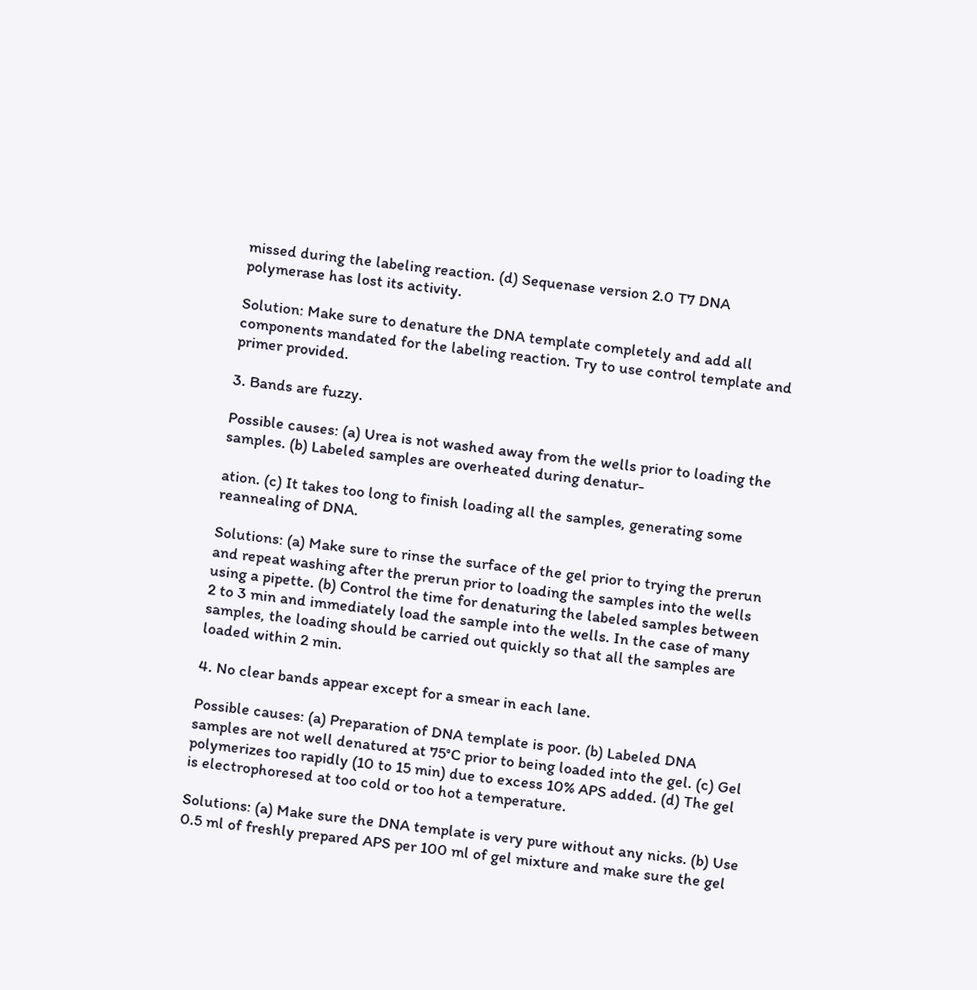missed during the labeling reaction. (d) Sequenase version 2.0 T7 DNA polymerase has lost its activity.

Solution: Make sure to denature the DNA template completely and add all components mandated for the labeling reaction. Try to use control template and primer provided.

3. Bands are fuzzy.

Possible causes: (a) Urea is not washed away from the wells prior to loading the samples. (b) Labeled samples are overheated during denatur-

ation. (c) It takes too long to finish loading all the samples, generating some reannealing of DNA.

Solutions: (a) Make sure to rinse the surface of the gel prior to trying the prerun and repeat washing after the prerun prior to loading the samples into the wells using a pipette. (b) Control the time for denaturing the labeled samples between 2 to 3 min and immediately load the sample into the wells. In the case of many samples, the loading should be carried out quickly so that all the samples are loaded within 2 min.

4. No clear bands appear except for a smear in each lane.

Possible causes: (a) Preparation of DNA template is poor. (b) Labeled DNA samples are not well denatured at 75°C prior to being loaded into the gel. (c) Gel polymerizes too rapidly (10 to 15 min) due to excess 10% APS added. (d) The gel is electrophoresed at too cold or too hot a temperature.

Solutions: (a) Make sure the DNA template is very pure without any nicks. (b) Use 0.5 ml of freshly prepared APS per 100 ml of gel mixture and make sure the gel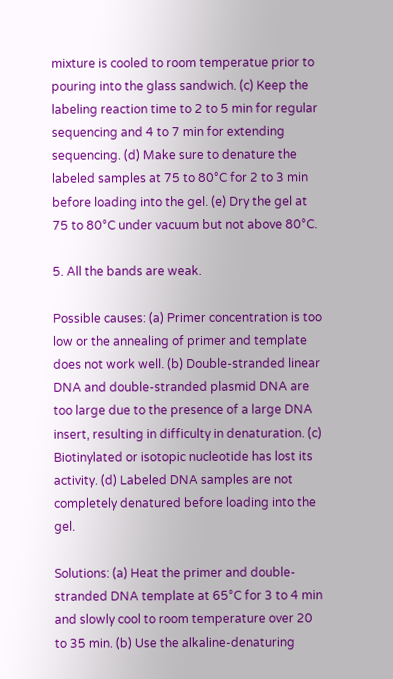mixture is cooled to room temperatue prior to pouring into the glass sandwich. (c) Keep the labeling reaction time to 2 to 5 min for regular sequencing and 4 to 7 min for extending sequencing. (d) Make sure to denature the labeled samples at 75 to 80°C for 2 to 3 min before loading into the gel. (e) Dry the gel at 75 to 80°C under vacuum but not above 80°C.

5. All the bands are weak.

Possible causes: (a) Primer concentration is too low or the annealing of primer and template does not work well. (b) Double-stranded linear DNA and double-stranded plasmid DNA are too large due to the presence of a large DNA insert, resulting in difficulty in denaturation. (c) Biotinylated or isotopic nucleotide has lost its activity. (d) Labeled DNA samples are not completely denatured before loading into the gel.

Solutions: (a) Heat the primer and double-stranded DNA template at 65°C for 3 to 4 min and slowly cool to room temperature over 20 to 35 min. (b) Use the alkaline-denaturing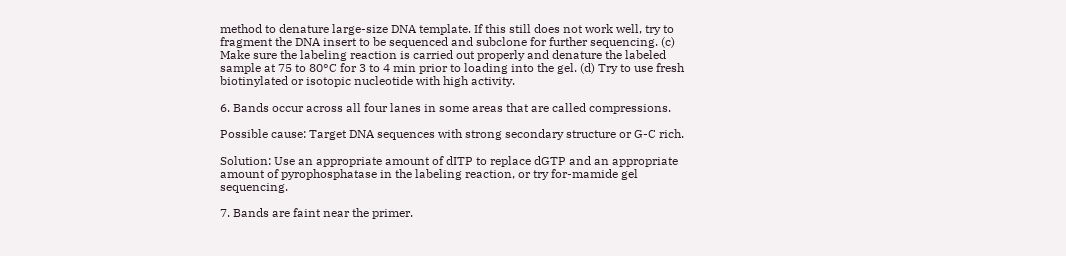method to denature large-size DNA template. If this still does not work well, try to fragment the DNA insert to be sequenced and subclone for further sequencing. (c) Make sure the labeling reaction is carried out properly and denature the labeled sample at 75 to 80°C for 3 to 4 min prior to loading into the gel. (d) Try to use fresh biotinylated or isotopic nucleotide with high activity.

6. Bands occur across all four lanes in some areas that are called compressions.

Possible cause: Target DNA sequences with strong secondary structure or G-C rich.

Solution: Use an appropriate amount of dITP to replace dGTP and an appropriate amount of pyrophosphatase in the labeling reaction, or try for-mamide gel sequencing.

7. Bands are faint near the primer.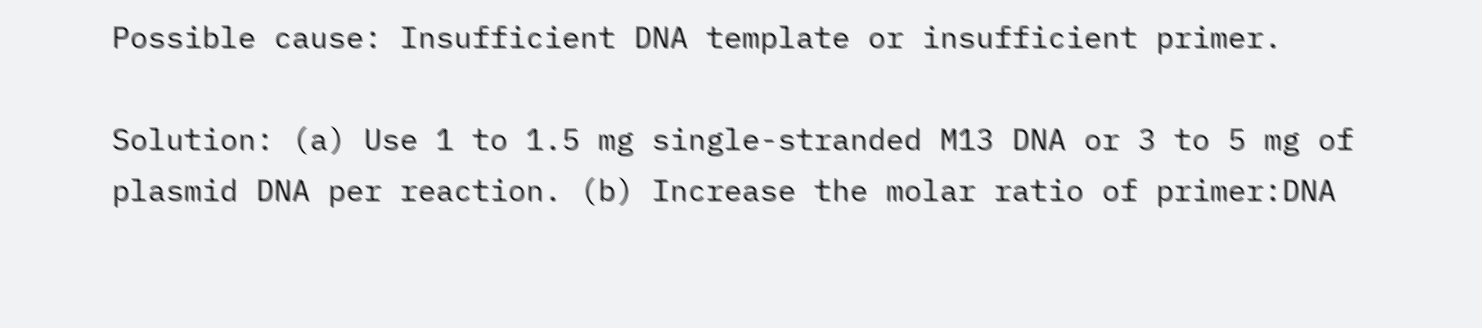Possible cause: Insufficient DNA template or insufficient primer.

Solution: (a) Use 1 to 1.5 mg single-stranded M13 DNA or 3 to 5 mg of plasmid DNA per reaction. (b) Increase the molar ratio of primer:DNA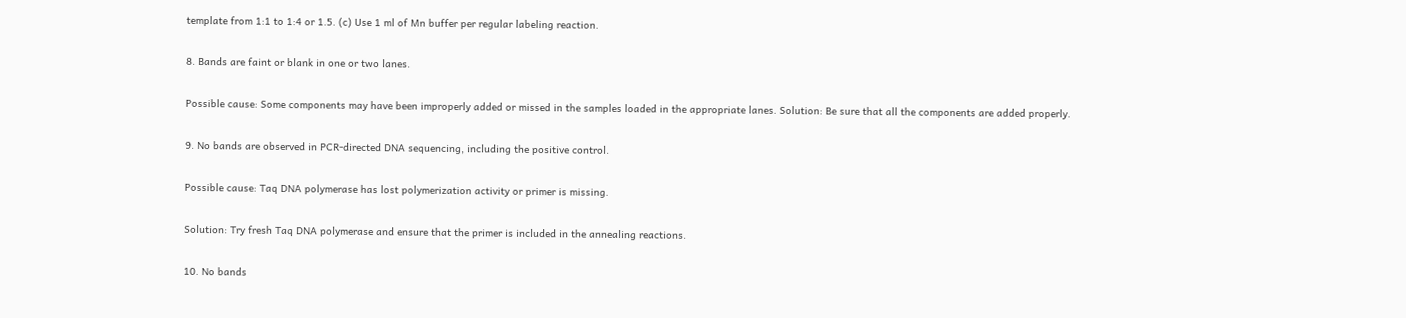template from 1:1 to 1:4 or 1.5. (c) Use 1 ml of Mn buffer per regular labeling reaction.

8. Bands are faint or blank in one or two lanes.

Possible cause: Some components may have been improperly added or missed in the samples loaded in the appropriate lanes. Solution: Be sure that all the components are added properly.

9. No bands are observed in PCR-directed DNA sequencing, including the positive control.

Possible cause: Taq DNA polymerase has lost polymerization activity or primer is missing.

Solution: Try fresh Taq DNA polymerase and ensure that the primer is included in the annealing reactions.

10. No bands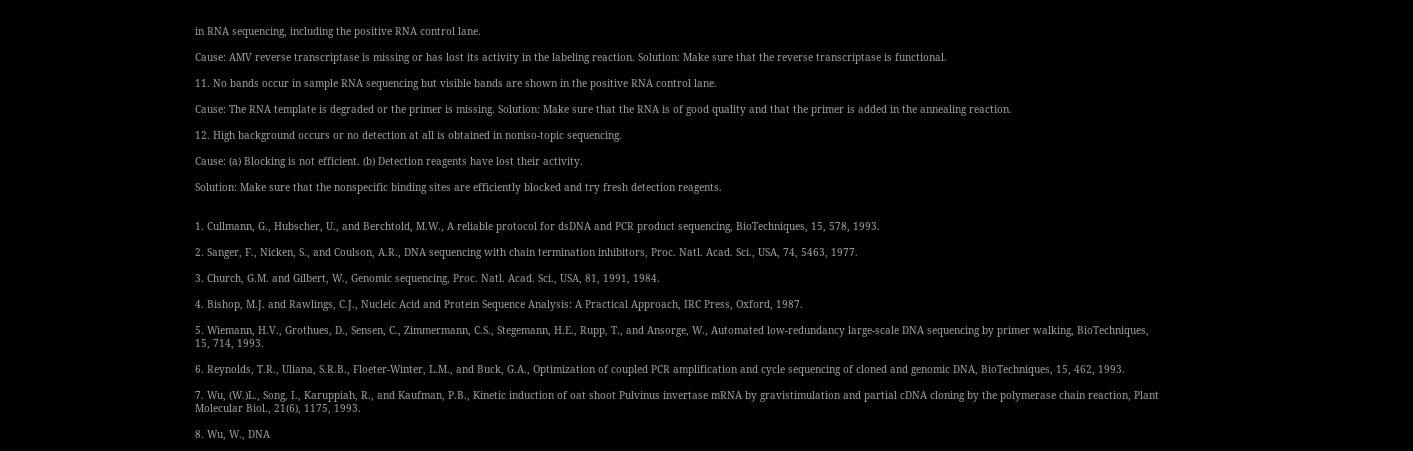in RNA sequencing, including the positive RNA control lane.

Cause: AMV reverse transcriptase is missing or has lost its activity in the labeling reaction. Solution: Make sure that the reverse transcriptase is functional.

11. No bands occur in sample RNA sequencing but visible bands are shown in the positive RNA control lane.

Cause: The RNA template is degraded or the primer is missing. Solution: Make sure that the RNA is of good quality and that the primer is added in the annealing reaction.

12. High background occurs or no detection at all is obtained in noniso-topic sequencing.

Cause: (a) Blocking is not efficient. (b) Detection reagents have lost their activity.

Solution: Make sure that the nonspecific binding sites are efficiently blocked and try fresh detection reagents.


1. Cullmann, G., Hubscher, U., and Berchtold, M.W., A reliable protocol for dsDNA and PCR product sequencing, BioTechniques, 15, 578, 1993.

2. Sanger, F., Nicken, S., and Coulson, A.R., DNA sequencing with chain termination inhibitors, Proc. Natl. Acad. Sci., USA, 74, 5463, 1977.

3. Church, G.M. and Gilbert, W., Genomic sequencing, Proc. Natl. Acad. Sci., USA, 81, 1991, 1984.

4. Bishop, M.J. and Rawlings, C.J., Nucleic Acid and Protein Sequence Analysis: A Practical Approach, IRC Press, Oxford, 1987.

5. Wiemann, H.V., Grothues, D., Sensen, C., Zimmermann, C.S., Stegemann, H.E., Rupp, T., and Ansorge, W., Automated low-redundancy large-scale DNA sequencing by primer walking, BioTechniques, 15, 714, 1993.

6. Reynolds, T.R., Uliana, S.R.B., Floeter-Winter, L.M., and Buck, G.A., Optimization of coupled PCR amplification and cycle sequencing of cloned and genomic DNA, BioTechniques, 15, 462, 1993.

7. Wu, (W.)L., Song, I., Karuppiah, R., and Kaufman, P.B., Kinetic induction of oat shoot Pulvinus invertase mRNA by gravistimulation and partial cDNA cloning by the polymerase chain reaction, Plant Molecular Biol., 21(6), 1175, 1993.

8. Wu, W., DNA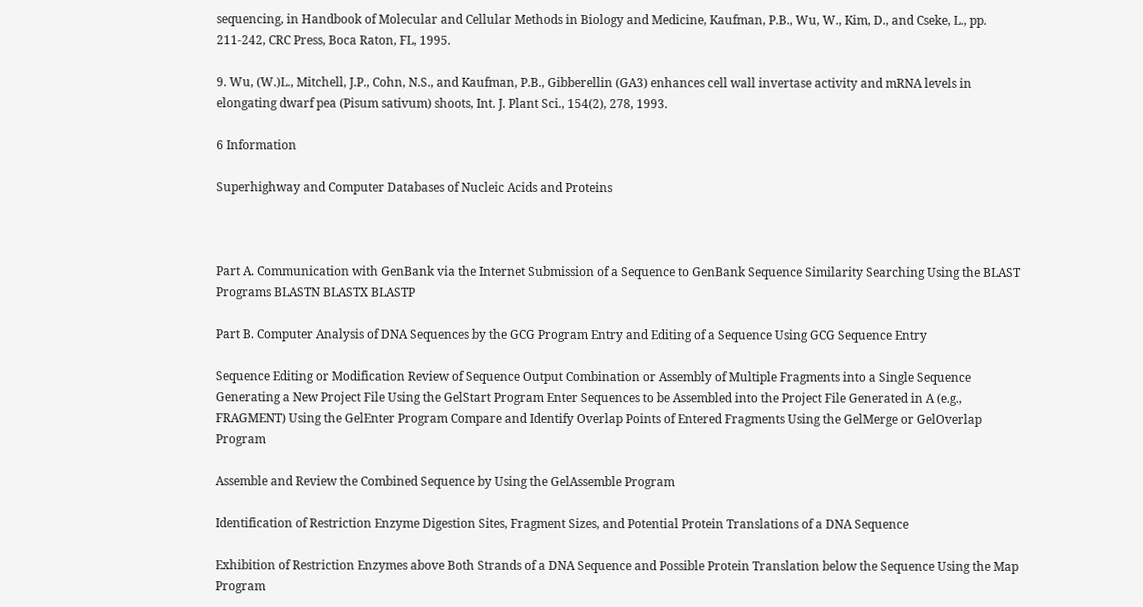sequencing, in Handbook of Molecular and Cellular Methods in Biology and Medicine, Kaufman, P.B., Wu, W., Kim, D., and Cseke, L., pp. 211-242, CRC Press, Boca Raton, FL, 1995.

9. Wu, (W.)L., Mitchell, J.P., Cohn, N.S., and Kaufman, P.B., Gibberellin (GA3) enhances cell wall invertase activity and mRNA levels in elongating dwarf pea (Pisum sativum) shoots, Int. J. Plant Sci., 154(2), 278, 1993.

6 Information

Superhighway and Computer Databases of Nucleic Acids and Proteins



Part A. Communication with GenBank via the Internet Submission of a Sequence to GenBank Sequence Similarity Searching Using the BLAST Programs BLASTN BLASTX BLASTP

Part B. Computer Analysis of DNA Sequences by the GCG Program Entry and Editing of a Sequence Using GCG Sequence Entry

Sequence Editing or Modification Review of Sequence Output Combination or Assembly of Multiple Fragments into a Single Sequence Generating a New Project File Using the GelStart Program Enter Sequences to be Assembled into the Project File Generated in A (e.g., FRAGMENT) Using the GelEnter Program Compare and Identify Overlap Points of Entered Fragments Using the GelMerge or GelOverlap Program

Assemble and Review the Combined Sequence by Using the GelAssemble Program

Identification of Restriction Enzyme Digestion Sites, Fragment Sizes, and Potential Protein Translations of a DNA Sequence

Exhibition of Restriction Enzymes above Both Strands of a DNA Sequence and Possible Protein Translation below the Sequence Using the Map Program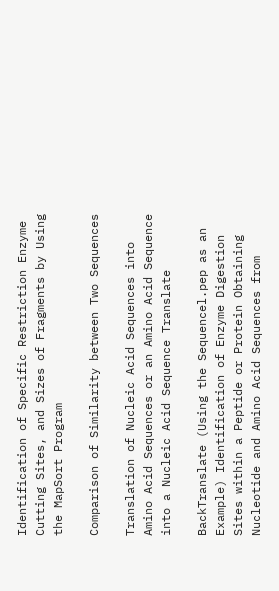Identification of Specific Restriction Enzyme Cutting Sites, and Sizes of Fragments by Using the MapSort Program

Comparison of Similarity between Two Sequences

Translation of Nucleic Acid Sequences into Amino Acid Sequences or an Amino Acid Sequence into a Nucleic Acid Sequence Translate

BackTranslate (Using the Sequencel.pep as an Example) Identification of Enzyme Digestion Sites within a Peptide or Protein Obtaining Nucleotide and Amino Acid Sequences from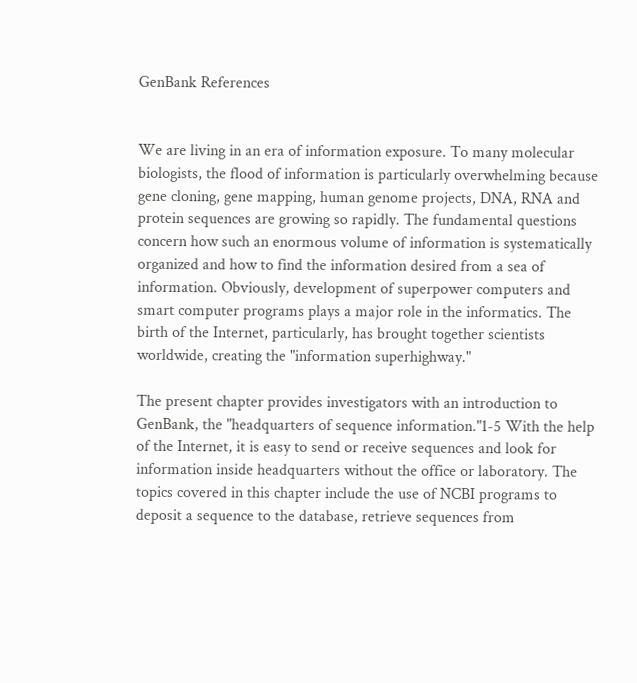GenBank References


We are living in an era of information exposure. To many molecular biologists, the flood of information is particularly overwhelming because gene cloning, gene mapping, human genome projects, DNA, RNA and protein sequences are growing so rapidly. The fundamental questions concern how such an enormous volume of information is systematically organized and how to find the information desired from a sea of information. Obviously, development of superpower computers and smart computer programs plays a major role in the informatics. The birth of the Internet, particularly, has brought together scientists worldwide, creating the "information superhighway."

The present chapter provides investigators with an introduction to GenBank, the "headquarters of sequence information."1-5 With the help of the Internet, it is easy to send or receive sequences and look for information inside headquarters without the office or laboratory. The topics covered in this chapter include the use of NCBI programs to deposit a sequence to the database, retrieve sequences from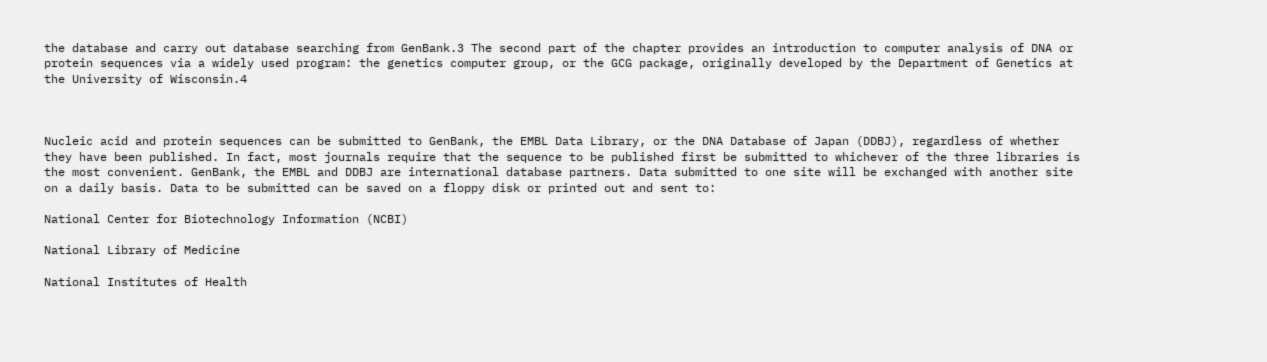the database and carry out database searching from GenBank.3 The second part of the chapter provides an introduction to computer analysis of DNA or protein sequences via a widely used program: the genetics computer group, or the GCG package, originally developed by the Department of Genetics at the University of Wisconsin.4



Nucleic acid and protein sequences can be submitted to GenBank, the EMBL Data Library, or the DNA Database of Japan (DDBJ), regardless of whether they have been published. In fact, most journals require that the sequence to be published first be submitted to whichever of the three libraries is the most convenient. GenBank, the EMBL and DDBJ are international database partners. Data submitted to one site will be exchanged with another site on a daily basis. Data to be submitted can be saved on a floppy disk or printed out and sent to:

National Center for Biotechnology Information (NCBI)

National Library of Medicine

National Institutes of Health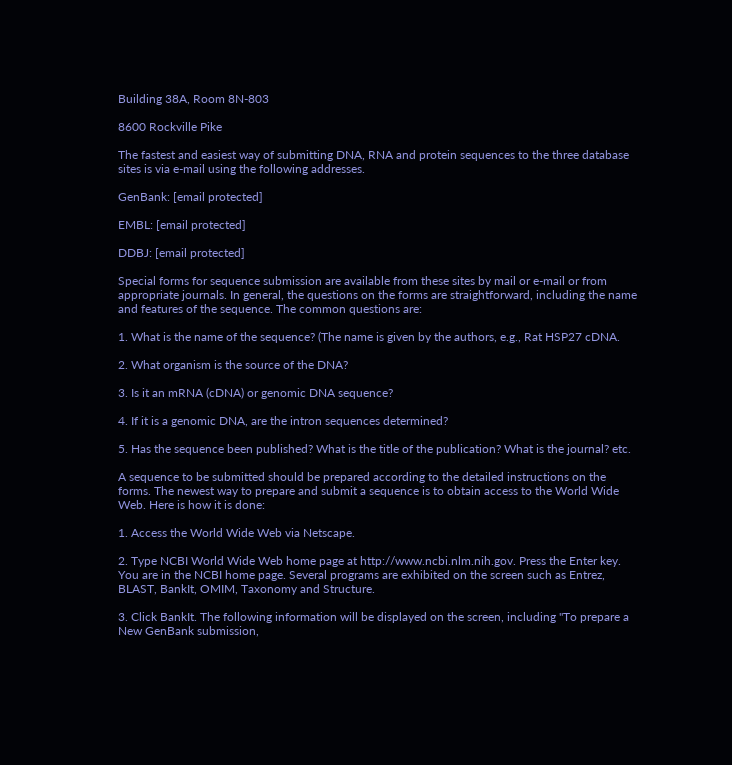Building 38A, Room 8N-803

8600 Rockville Pike

The fastest and easiest way of submitting DNA, RNA and protein sequences to the three database sites is via e-mail using the following addresses.

GenBank: [email protected]

EMBL: [email protected]

DDBJ: [email protected]

Special forms for sequence submission are available from these sites by mail or e-mail or from appropriate journals. In general, the questions on the forms are straightforward, including the name and features of the sequence. The common questions are:

1. What is the name of the sequence? (The name is given by the authors, e.g., Rat HSP27 cDNA.

2. What organism is the source of the DNA?

3. Is it an mRNA (cDNA) or genomic DNA sequence?

4. If it is a genomic DNA, are the intron sequences determined?

5. Has the sequence been published? What is the title of the publication? What is the journal? etc.

A sequence to be submitted should be prepared according to the detailed instructions on the forms. The newest way to prepare and submit a sequence is to obtain access to the World Wide Web. Here is how it is done:

1. Access the World Wide Web via Netscape.

2. Type NCBI World Wide Web home page at http://www.ncbi.nlm.nih.gov. Press the Enter key. You are in the NCBI home page. Several programs are exhibited on the screen such as Entrez, BLAST, BankIt, OMIM, Taxonomy and Structure.

3. Click BankIt. The following information will be displayed on the screen, including "To prepare a New GenBank submission,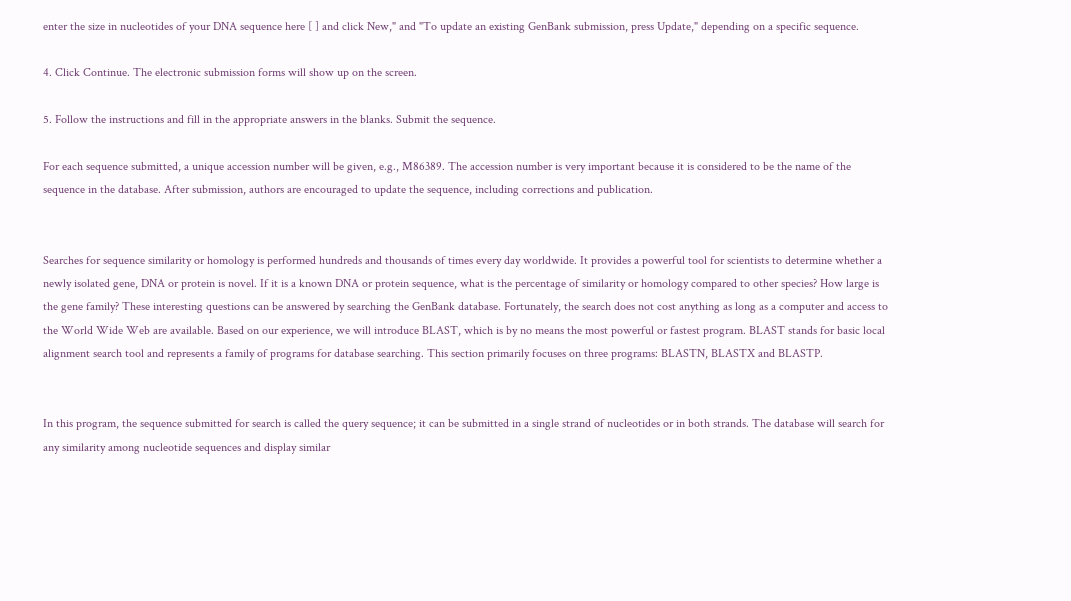enter the size in nucleotides of your DNA sequence here [ ] and click New," and "To update an existing GenBank submission, press Update," depending on a specific sequence.

4. Click Continue. The electronic submission forms will show up on the screen.

5. Follow the instructions and fill in the appropriate answers in the blanks. Submit the sequence.

For each sequence submitted, a unique accession number will be given, e.g., M86389. The accession number is very important because it is considered to be the name of the sequence in the database. After submission, authors are encouraged to update the sequence, including corrections and publication.


Searches for sequence similarity or homology is performed hundreds and thousands of times every day worldwide. It provides a powerful tool for scientists to determine whether a newly isolated gene, DNA or protein is novel. If it is a known DNA or protein sequence, what is the percentage of similarity or homology compared to other species? How large is the gene family? These interesting questions can be answered by searching the GenBank database. Fortunately, the search does not cost anything as long as a computer and access to the World Wide Web are available. Based on our experience, we will introduce BLAST, which is by no means the most powerful or fastest program. BLAST stands for basic local alignment search tool and represents a family of programs for database searching. This section primarily focuses on three programs: BLASTN, BLASTX and BLASTP.


In this program, the sequence submitted for search is called the query sequence; it can be submitted in a single strand of nucleotides or in both strands. The database will search for any similarity among nucleotide sequences and display similar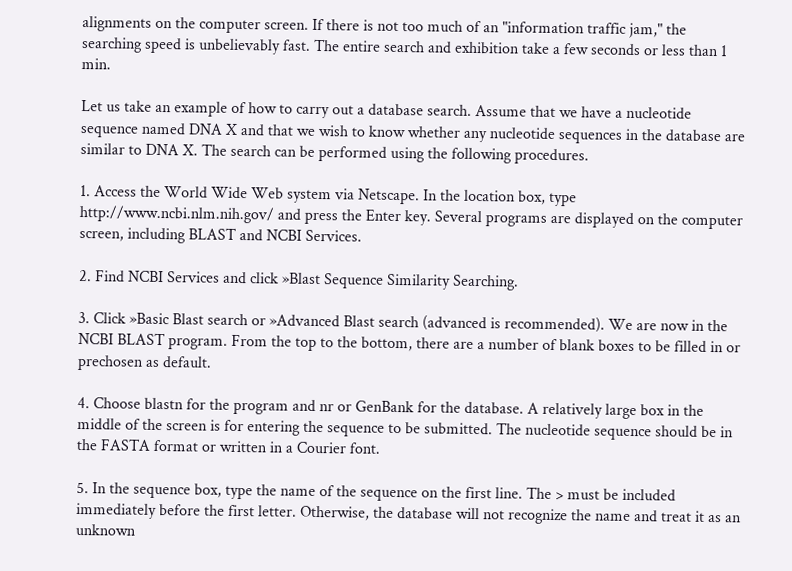alignments on the computer screen. If there is not too much of an "information traffic jam," the searching speed is unbelievably fast. The entire search and exhibition take a few seconds or less than 1 min.

Let us take an example of how to carry out a database search. Assume that we have a nucleotide sequence named DNA X and that we wish to know whether any nucleotide sequences in the database are similar to DNA X. The search can be performed using the following procedures.

1. Access the World Wide Web system via Netscape. In the location box, type http://www.ncbi.nlm.nih.gov/ and press the Enter key. Several programs are displayed on the computer screen, including BLAST and NCBI Services.

2. Find NCBI Services and click »Blast Sequence Similarity Searching.

3. Click »Basic Blast search or »Advanced Blast search (advanced is recommended). We are now in the NCBI BLAST program. From the top to the bottom, there are a number of blank boxes to be filled in or prechosen as default.

4. Choose blastn for the program and nr or GenBank for the database. A relatively large box in the middle of the screen is for entering the sequence to be submitted. The nucleotide sequence should be in the FASTA format or written in a Courier font.

5. In the sequence box, type the name of the sequence on the first line. The > must be included immediately before the first letter. Otherwise, the database will not recognize the name and treat it as an unknown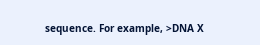sequence. For example, >DNA X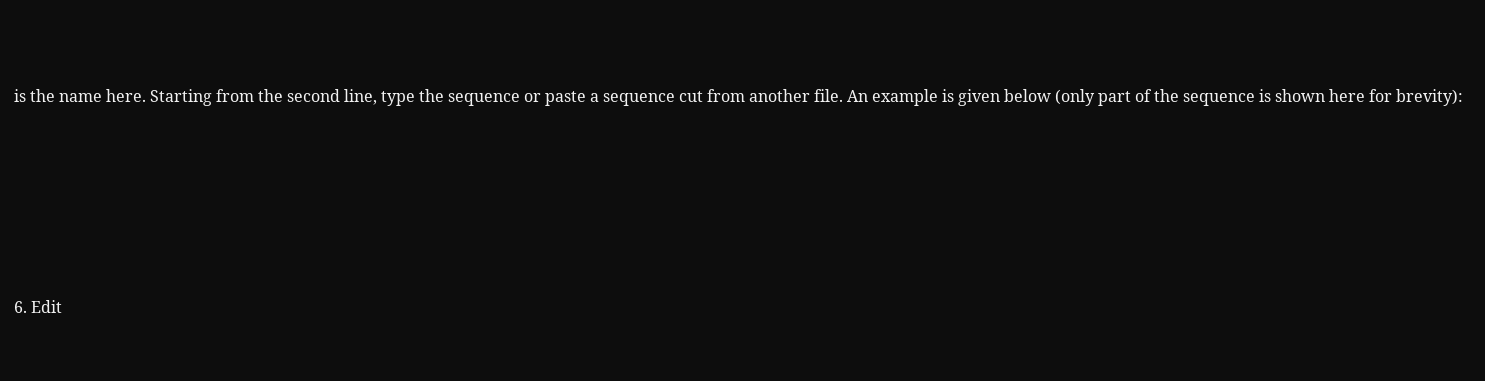is the name here. Starting from the second line, type the sequence or paste a sequence cut from another file. An example is given below (only part of the sequence is shown here for brevity):






6. Edit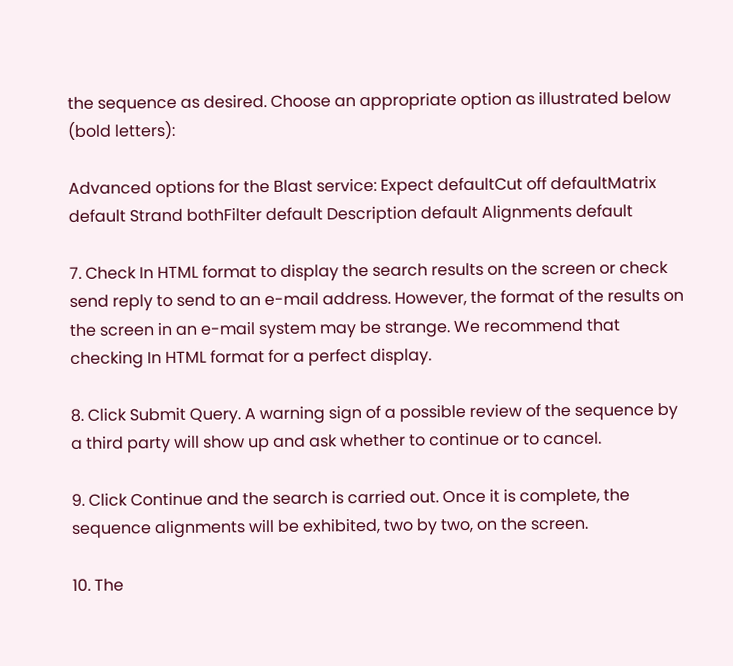the sequence as desired. Choose an appropriate option as illustrated below (bold letters):

Advanced options for the Blast service: Expect defaultCut off defaultMatrix default Strand bothFilter default Description default Alignments default

7. Check In HTML format to display the search results on the screen or check send reply to send to an e-mail address. However, the format of the results on the screen in an e-mail system may be strange. We recommend that checking In HTML format for a perfect display.

8. Click Submit Query. A warning sign of a possible review of the sequence by a third party will show up and ask whether to continue or to cancel.

9. Click Continue and the search is carried out. Once it is complete, the sequence alignments will be exhibited, two by two, on the screen.

10. The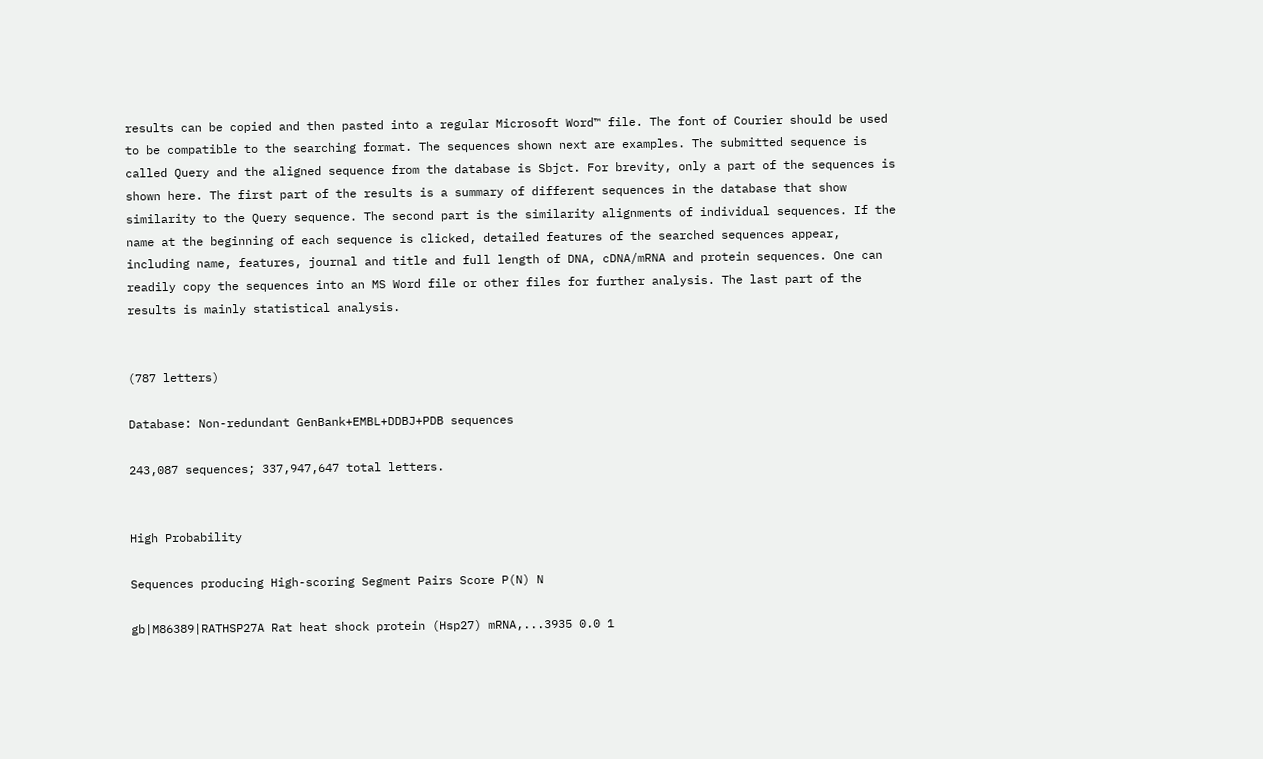results can be copied and then pasted into a regular Microsoft Word™ file. The font of Courier should be used to be compatible to the searching format. The sequences shown next are examples. The submitted sequence is called Query and the aligned sequence from the database is Sbjct. For brevity, only a part of the sequences is shown here. The first part of the results is a summary of different sequences in the database that show similarity to the Query sequence. The second part is the similarity alignments of individual sequences. If the name at the beginning of each sequence is clicked, detailed features of the searched sequences appear, including name, features, journal and title and full length of DNA, cDNA/mRNA and protein sequences. One can readily copy the sequences into an MS Word file or other files for further analysis. The last part of the results is mainly statistical analysis.


(787 letters)

Database: Non-redundant GenBank+EMBL+DDBJ+PDB sequences

243,087 sequences; 337,947,647 total letters.


High Probability

Sequences producing High-scoring Segment Pairs Score P(N) N

gb|M86389|RATHSP27A Rat heat shock protein (Hsp27) mRNA,...3935 0.0 1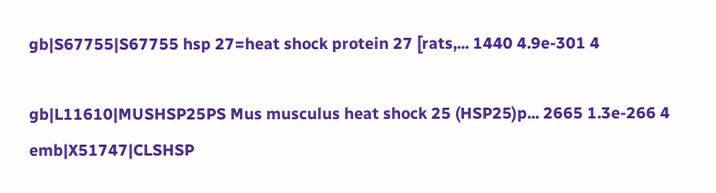gb|S67755|S67755 hsp 27=heat shock protein 27 [rats,... 1440 4.9e-301 4

gb|L11610|MUSHSP25PS Mus musculus heat shock 25 (HSP25)p... 2665 1.3e-266 4 emb|X51747|CLSHSP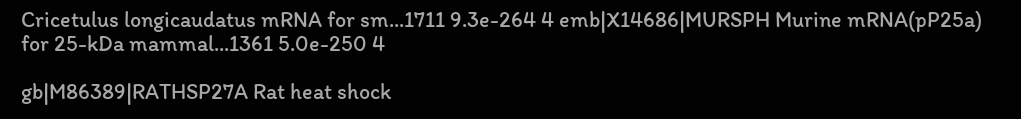Cricetulus longicaudatus mRNA for sm...1711 9.3e-264 4 emb|X14686|MURSPH Murine mRNA(pP25a) for 25-kDa mammal...1361 5.0e-250 4

gb|M86389|RATHSP27A Rat heat shock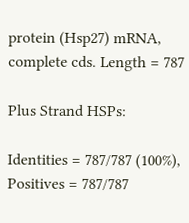protein (Hsp27) mRNA, complete cds. Length = 787

Plus Strand HSPs:

Identities = 787/787 (100%), Positives = 787/787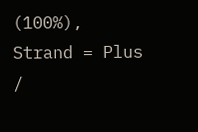(100%), Strand = Plus /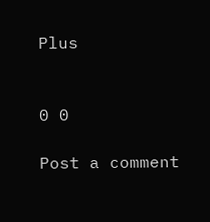Plus


0 0

Post a comment